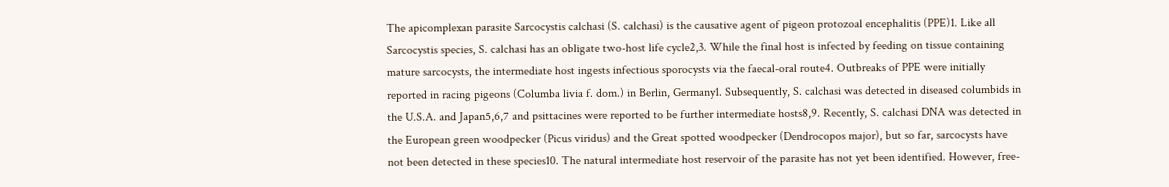The apicomplexan parasite Sarcocystis calchasi (S. calchasi) is the causative agent of pigeon protozoal encephalitis (PPE)1. Like all Sarcocystis species, S. calchasi has an obligate two-host life cycle2,3. While the final host is infected by feeding on tissue containing mature sarcocysts, the intermediate host ingests infectious sporocysts via the faecal-oral route4. Outbreaks of PPE were initially reported in racing pigeons (Columba livia f. dom.) in Berlin, Germany1. Subsequently, S. calchasi was detected in diseased columbids in the U.S.A. and Japan5,6,7 and psittacines were reported to be further intermediate hosts8,9. Recently, S. calchasi DNA was detected in the European green woodpecker (Picus viridus) and the Great spotted woodpecker (Dendrocopos major), but so far, sarcocysts have not been detected in these species10. The natural intermediate host reservoir of the parasite has not yet been identified. However, free-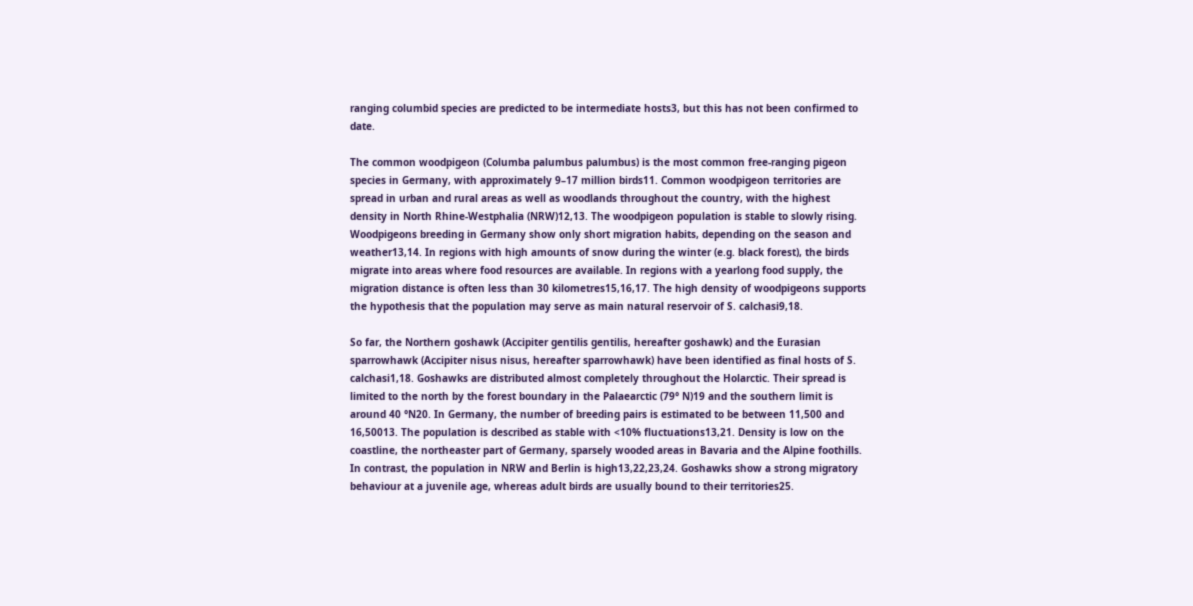ranging columbid species are predicted to be intermediate hosts3, but this has not been confirmed to date.

The common woodpigeon (Columba palumbus palumbus) is the most common free-ranging pigeon species in Germany, with approximately 9–17 million birds11. Common woodpigeon territories are spread in urban and rural areas as well as woodlands throughout the country, with the highest density in North Rhine-Westphalia (NRW)12,13. The woodpigeon population is stable to slowly rising. Woodpigeons breeding in Germany show only short migration habits, depending on the season and weather13,14. In regions with high amounts of snow during the winter (e.g. black forest), the birds migrate into areas where food resources are available. In regions with a yearlong food supply, the migration distance is often less than 30 kilometres15,16,17. The high density of woodpigeons supports the hypothesis that the population may serve as main natural reservoir of S. calchasi9,18.

So far, the Northern goshawk (Accipiter gentilis gentilis, hereafter goshawk) and the Eurasian sparrowhawk (Accipiter nisus nisus, hereafter sparrowhawk) have been identified as final hosts of S. calchasi1,18. Goshawks are distributed almost completely throughout the Holarctic. Their spread is limited to the north by the forest boundary in the Palaearctic (79° N)19 and the southern limit is around 40 °N20. In Germany, the number of breeding pairs is estimated to be between 11,500 and 16,50013. The population is described as stable with <10% fluctuations13,21. Density is low on the coastline, the northeaster part of Germany, sparsely wooded areas in Bavaria and the Alpine foothills. In contrast, the population in NRW and Berlin is high13,22,23,24. Goshawks show a strong migratory behaviour at a juvenile age, whereas adult birds are usually bound to their territories25.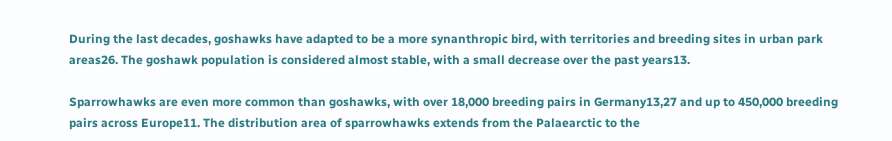During the last decades, goshawks have adapted to be a more synanthropic bird, with territories and breeding sites in urban park areas26. The goshawk population is considered almost stable, with a small decrease over the past years13.

Sparrowhawks are even more common than goshawks, with over 18,000 breeding pairs in Germany13,27 and up to 450,000 breeding pairs across Europe11. The distribution area of sparrowhawks extends from the Palaearctic to the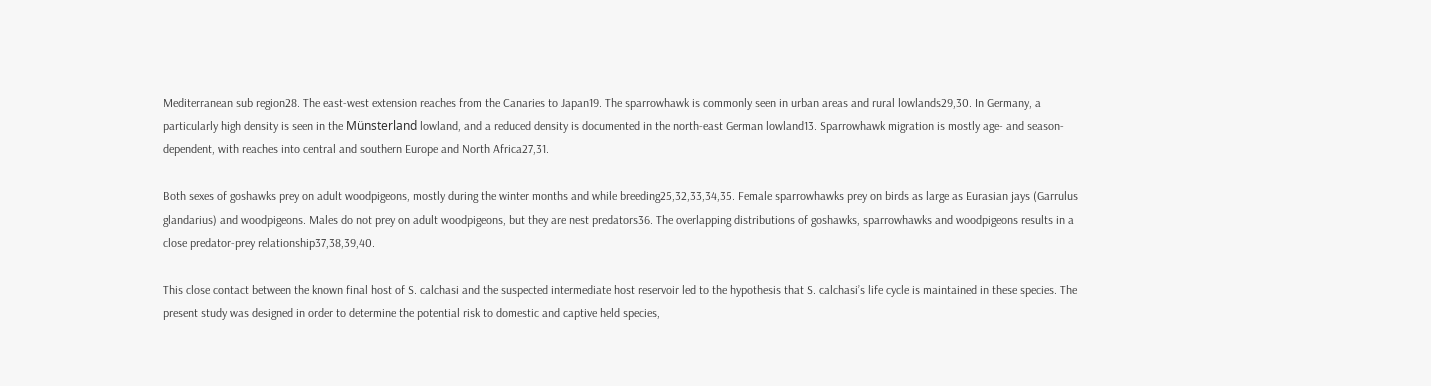Mediterranean sub region28. The east-west extension reaches from the Canaries to Japan19. The sparrowhawk is commonly seen in urban areas and rural lowlands29,30. In Germany, a particularly high density is seen in the Münsterland lowland, and a reduced density is documented in the north-east German lowland13. Sparrowhawk migration is mostly age- and season-dependent, with reaches into central and southern Europe and North Africa27,31.

Both sexes of goshawks prey on adult woodpigeons, mostly during the winter months and while breeding25,32,33,34,35. Female sparrowhawks prey on birds as large as Eurasian jays (Garrulus glandarius) and woodpigeons. Males do not prey on adult woodpigeons, but they are nest predators36. The overlapping distributions of goshawks, sparrowhawks and woodpigeons results in a close predator-prey relationship37,38,39,40.

This close contact between the known final host of S. calchasi and the suspected intermediate host reservoir led to the hypothesis that S. calchasi’s life cycle is maintained in these species. The present study was designed in order to determine the potential risk to domestic and captive held species,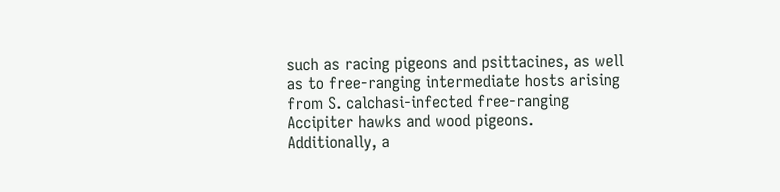such as racing pigeons and psittacines, as well as to free-ranging intermediate hosts arising from S. calchasi-infected free-ranging Accipiter hawks and wood pigeons. Additionally, a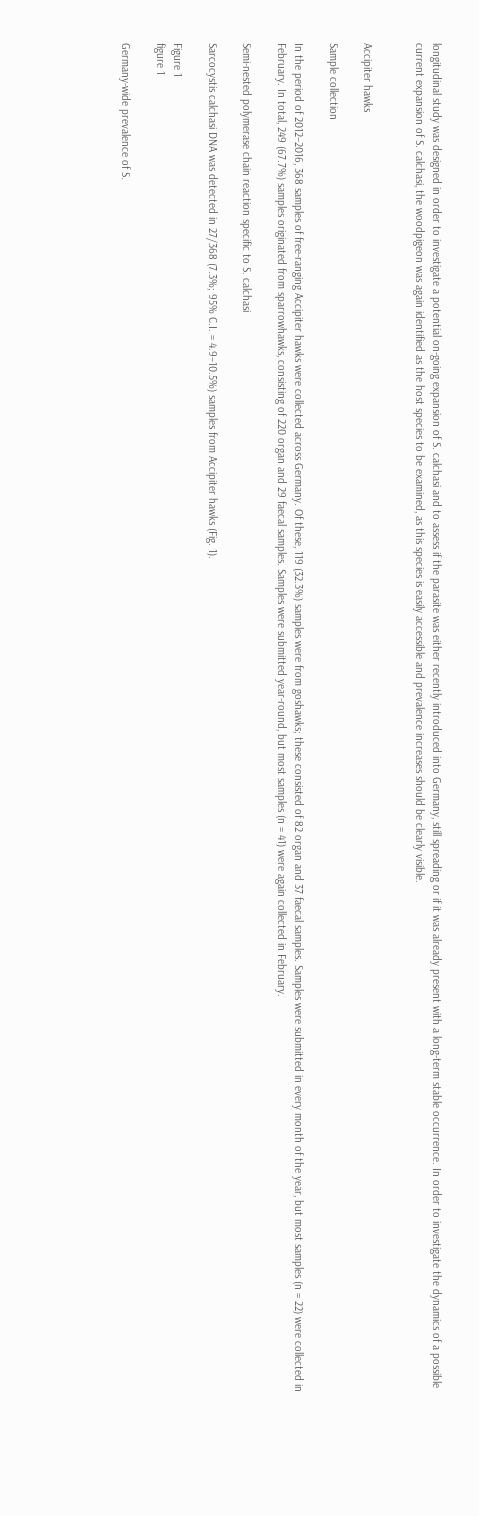longitudinal study was designed in order to investigate a potential on-going expansion of S. calchasi and to assess if the parasite was either recently introduced into Germany, still spreading or if it was already present with a long-term stable occurrence. In order to investigate the dynamics of a possible current expansion of S. calchasi, the woodpigeon was again identified as the host species to be examined, as this species is easily accessible and prevalence increases should be clearly visible.


Accipiter hawks

Sample collection

In the period of 2012–2016, 368 samples of free-ranging Accipiter hawks were collected across Germany. Of these, 119 (32.3%) samples were from goshawks; these consisted of 82 organ and 37 faecal samples. Samples were submitted in every month of the year, but most samples (n = 22) were collected in February. In total, 249 (67.7%) samples originated from sparrowhawks, consisting of 220 organ and 29 faecal samples. Samples were submitted year-round, but most samples (n = 41) were again collected in February.

Semi-nested polymerase chain reaction specific to S. calchasi

Sarcocystis calchasi DNA was detected in 27/368 (7.3%; 95% C.I. = 4.9–10.5%) samples from Accipiter hawks (Fig. 1).

Figure 1
figure 1

Germany-wide prevalence of S.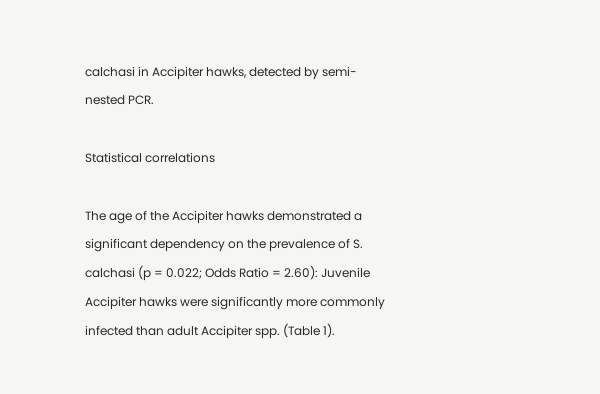calchasi in Accipiter hawks, detected by semi-nested PCR.

Statistical correlations

The age of the Accipiter hawks demonstrated a significant dependency on the prevalence of S. calchasi (p = 0.022; Odds Ratio = 2.60): Juvenile Accipiter hawks were significantly more commonly infected than adult Accipiter spp. (Table 1).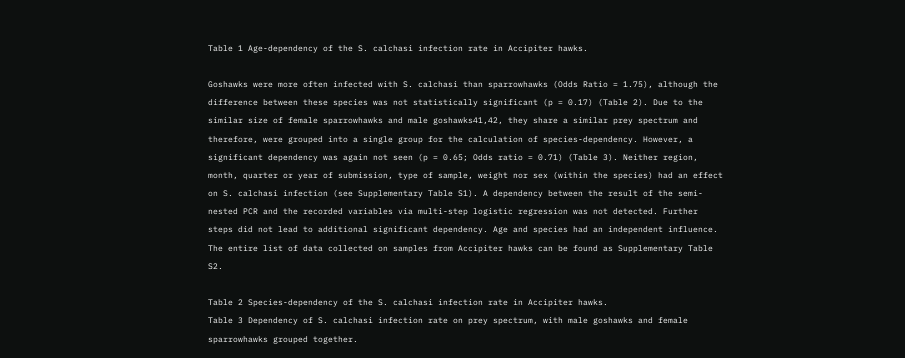Table 1 Age-dependency of the S. calchasi infection rate in Accipiter hawks.

Goshawks were more often infected with S. calchasi than sparrowhawks (Odds Ratio = 1.75), although the difference between these species was not statistically significant (p = 0.17) (Table 2). Due to the similar size of female sparrowhawks and male goshawks41,42, they share a similar prey spectrum and therefore, were grouped into a single group for the calculation of species-dependency. However, a significant dependency was again not seen (p = 0.65; Odds ratio = 0.71) (Table 3). Neither region, month, quarter or year of submission, type of sample, weight nor sex (within the species) had an effect on S. calchasi infection (see Supplementary Table S1). A dependency between the result of the semi-nested PCR and the recorded variables via multi-step logistic regression was not detected. Further steps did not lead to additional significant dependency. Age and species had an independent influence. The entire list of data collected on samples from Accipiter hawks can be found as Supplementary Table S2.

Table 2 Species-dependency of the S. calchasi infection rate in Accipiter hawks.
Table 3 Dependency of S. calchasi infection rate on prey spectrum, with male goshawks and female sparrowhawks grouped together.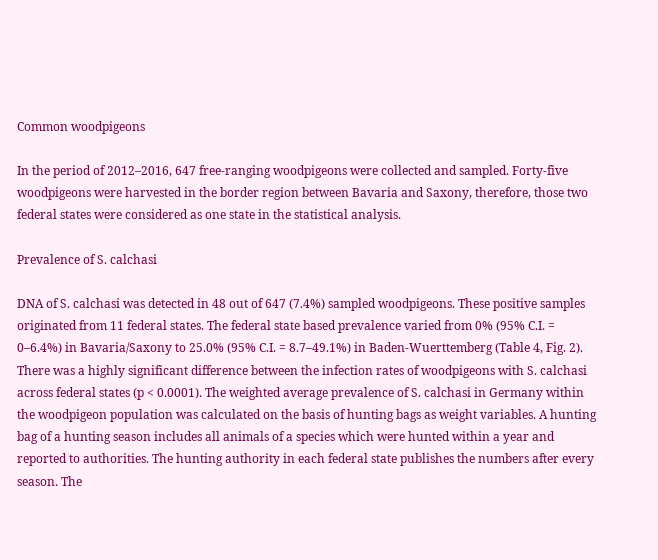Common woodpigeons

In the period of 2012–2016, 647 free-ranging woodpigeons were collected and sampled. Forty-five woodpigeons were harvested in the border region between Bavaria and Saxony, therefore, those two federal states were considered as one state in the statistical analysis.

Prevalence of S. calchasi

DNA of S. calchasi was detected in 48 out of 647 (7.4%) sampled woodpigeons. These positive samples originated from 11 federal states. The federal state based prevalence varied from 0% (95% C.I. = 0–6.4%) in Bavaria/Saxony to 25.0% (95% C.I. = 8.7–49.1%) in Baden-Wuerttemberg (Table 4, Fig. 2). There was a highly significant difference between the infection rates of woodpigeons with S. calchasi across federal states (p < 0.0001). The weighted average prevalence of S. calchasi in Germany within the woodpigeon population was calculated on the basis of hunting bags as weight variables. A hunting bag of a hunting season includes all animals of a species which were hunted within a year and reported to authorities. The hunting authority in each federal state publishes the numbers after every season. The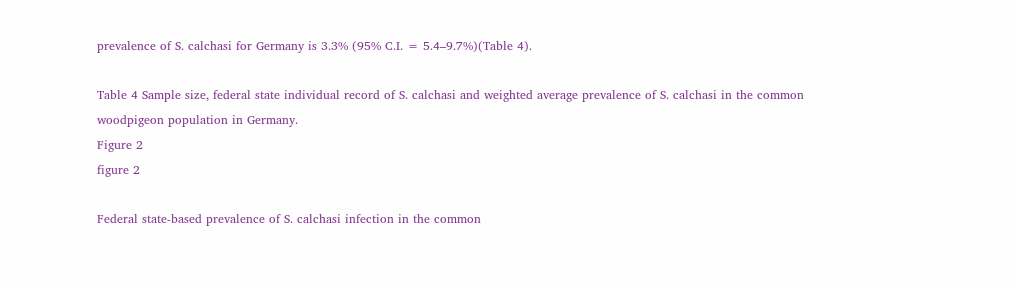prevalence of S. calchasi for Germany is 3.3% (95% C.I. = 5.4–9.7%)(Table 4).

Table 4 Sample size, federal state individual record of S. calchasi and weighted average prevalence of S. calchasi in the common woodpigeon population in Germany.
Figure 2
figure 2

Federal state-based prevalence of S. calchasi infection in the common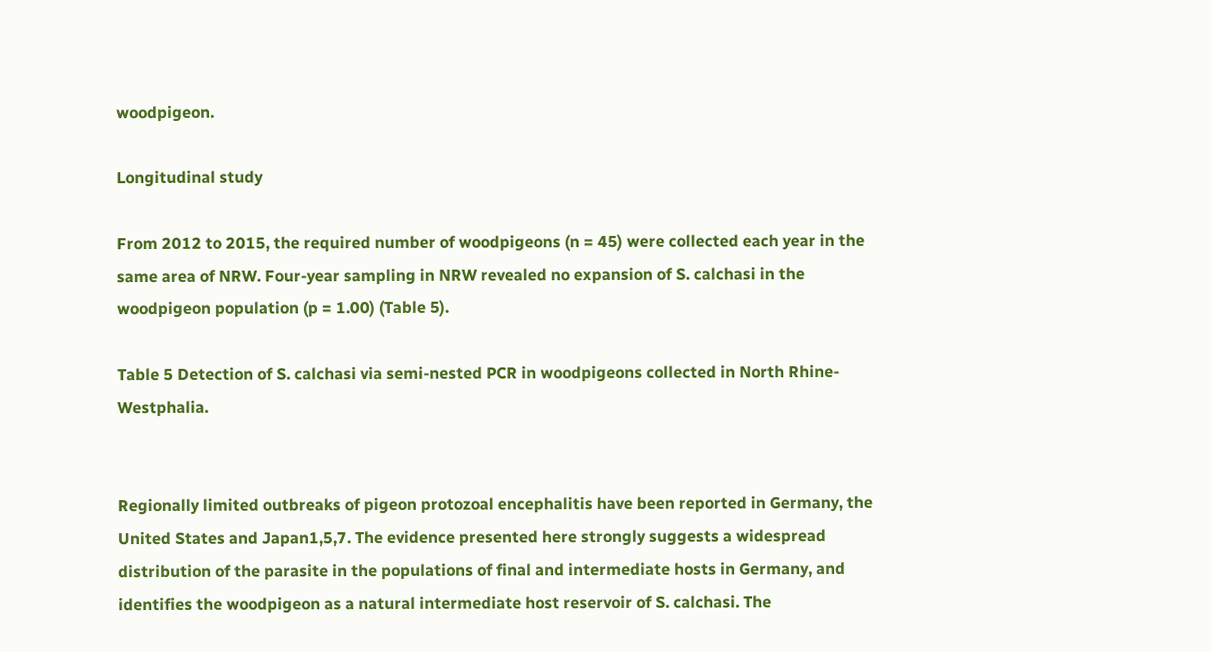woodpigeon.

Longitudinal study

From 2012 to 2015, the required number of woodpigeons (n = 45) were collected each year in the same area of NRW. Four-year sampling in NRW revealed no expansion of S. calchasi in the woodpigeon population (p = 1.00) (Table 5).

Table 5 Detection of S. calchasi via semi-nested PCR in woodpigeons collected in North Rhine-Westphalia.


Regionally limited outbreaks of pigeon protozoal encephalitis have been reported in Germany, the United States and Japan1,5,7. The evidence presented here strongly suggests a widespread distribution of the parasite in the populations of final and intermediate hosts in Germany, and identifies the woodpigeon as a natural intermediate host reservoir of S. calchasi. The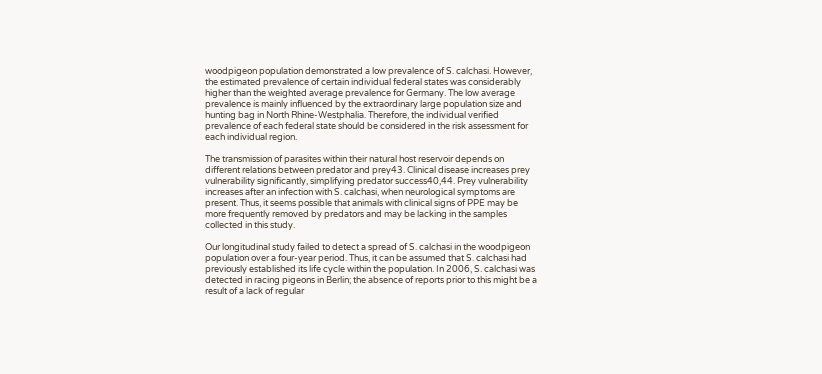woodpigeon population demonstrated a low prevalence of S. calchasi. However, the estimated prevalence of certain individual federal states was considerably higher than the weighted average prevalence for Germany. The low average prevalence is mainly influenced by the extraordinary large population size and hunting bag in North Rhine-Westphalia. Therefore, the individual verified prevalence of each federal state should be considered in the risk assessment for each individual region.

The transmission of parasites within their natural host reservoir depends on different relations between predator and prey43. Clinical disease increases prey vulnerability significantly, simplifying predator success40,44. Prey vulnerability increases after an infection with S. calchasi, when neurological symptoms are present. Thus, it seems possible that animals with clinical signs of PPE may be more frequently removed by predators and may be lacking in the samples collected in this study.

Our longitudinal study failed to detect a spread of S. calchasi in the woodpigeon population over a four-year period. Thus, it can be assumed that S. calchasi had previously established its life cycle within the population. In 2006, S. calchasi was detected in racing pigeons in Berlin; the absence of reports prior to this might be a result of a lack of regular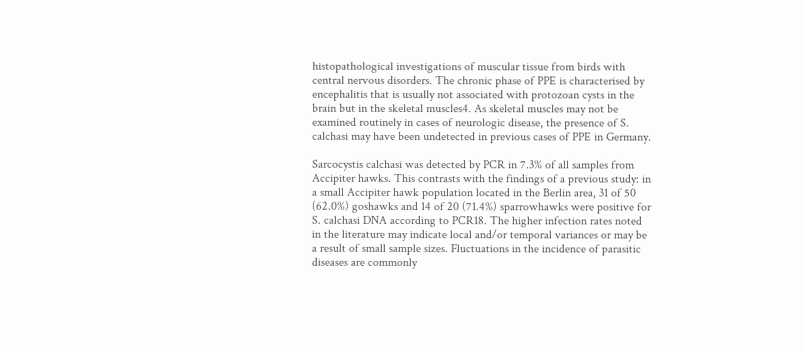histopathological investigations of muscular tissue from birds with central nervous disorders. The chronic phase of PPE is characterised by encephalitis that is usually not associated with protozoan cysts in the brain but in the skeletal muscles4. As skeletal muscles may not be examined routinely in cases of neurologic disease, the presence of S. calchasi may have been undetected in previous cases of PPE in Germany.

Sarcocystis calchasi was detected by PCR in 7.3% of all samples from Accipiter hawks. This contrasts with the findings of a previous study: in a small Accipiter hawk population located in the Berlin area, 31 of 50 (62.0%) goshawks and 14 of 20 (71.4%) sparrowhawks were positive for S. calchasi DNA according to PCR18. The higher infection rates noted in the literature may indicate local and/or temporal variances or may be a result of small sample sizes. Fluctuations in the incidence of parasitic diseases are commonly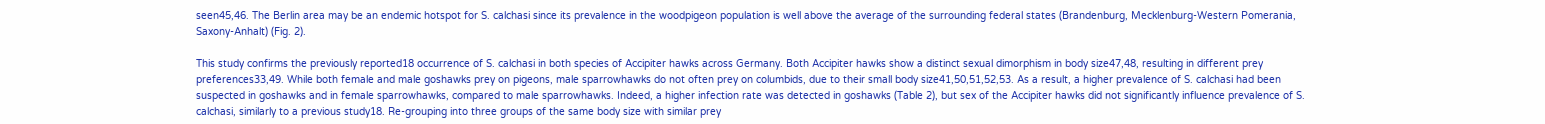seen45,46. The Berlin area may be an endemic hotspot for S. calchasi since its prevalence in the woodpigeon population is well above the average of the surrounding federal states (Brandenburg, Mecklenburg-Western Pomerania, Saxony-Anhalt) (Fig. 2).

This study confirms the previously reported18 occurrence of S. calchasi in both species of Accipiter hawks across Germany. Both Accipiter hawks show a distinct sexual dimorphism in body size47,48, resulting in different prey preferences33,49. While both female and male goshawks prey on pigeons, male sparrowhawks do not often prey on columbids, due to their small body size41,50,51,52,53. As a result, a higher prevalence of S. calchasi had been suspected in goshawks and in female sparrowhawks, compared to male sparrowhawks. Indeed, a higher infection rate was detected in goshawks (Table 2), but sex of the Accipiter hawks did not significantly influence prevalence of S. calchasi, similarly to a previous study18. Re-grouping into three groups of the same body size with similar prey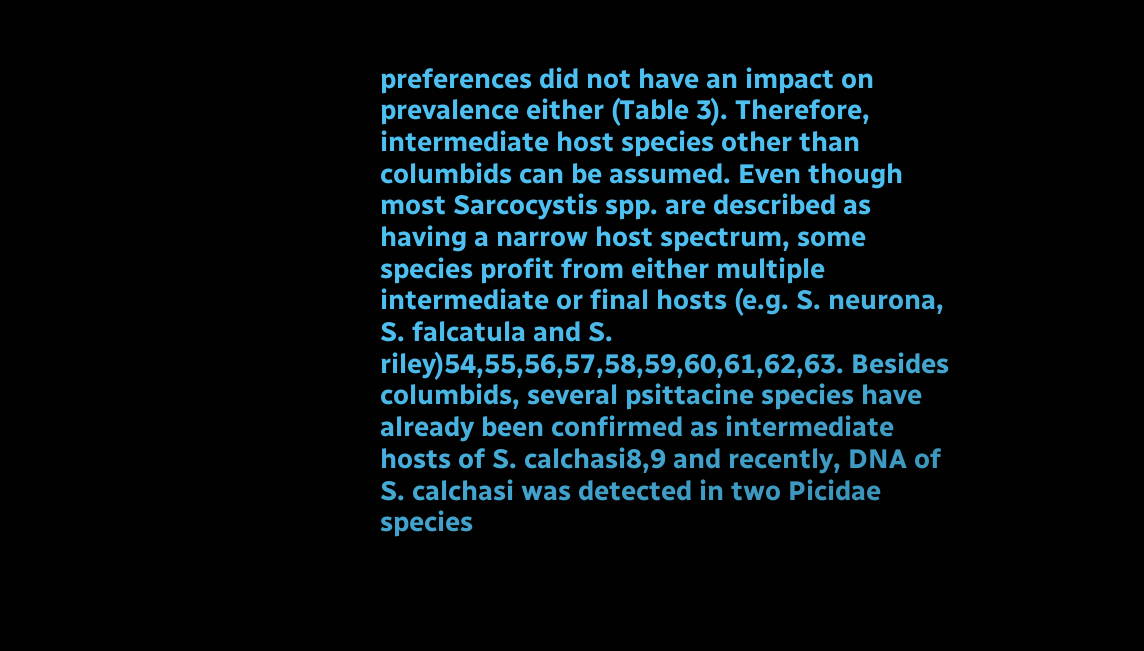preferences did not have an impact on prevalence either (Table 3). Therefore, intermediate host species other than columbids can be assumed. Even though most Sarcocystis spp. are described as having a narrow host spectrum, some species profit from either multiple intermediate or final hosts (e.g. S. neurona, S. falcatula and S. riley)54,55,56,57,58,59,60,61,62,63. Besides columbids, several psittacine species have already been confirmed as intermediate hosts of S. calchasi8,9 and recently, DNA of S. calchasi was detected in two Picidae species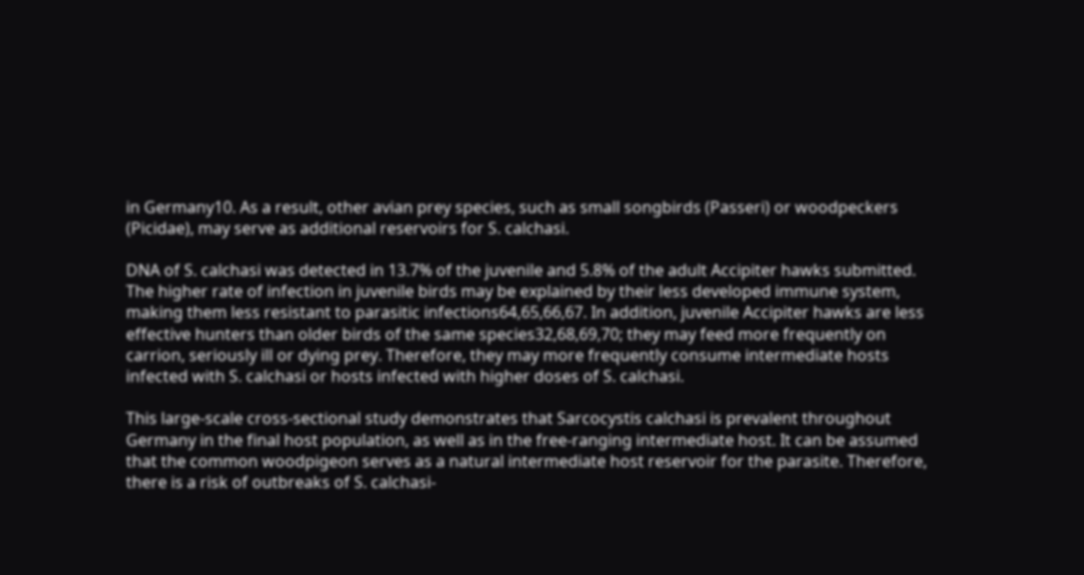in Germany10. As a result, other avian prey species, such as small songbirds (Passeri) or woodpeckers (Picidae), may serve as additional reservoirs for S. calchasi.

DNA of S. calchasi was detected in 13.7% of the juvenile and 5.8% of the adult Accipiter hawks submitted. The higher rate of infection in juvenile birds may be explained by their less developed immune system, making them less resistant to parasitic infections64,65,66,67. In addition, juvenile Accipiter hawks are less effective hunters than older birds of the same species32,68,69,70; they may feed more frequently on carrion, seriously ill or dying prey. Therefore, they may more frequently consume intermediate hosts infected with S. calchasi or hosts infected with higher doses of S. calchasi.

This large-scale cross-sectional study demonstrates that Sarcocystis calchasi is prevalent throughout Germany in the final host population, as well as in the free-ranging intermediate host. It can be assumed that the common woodpigeon serves as a natural intermediate host reservoir for the parasite. Therefore, there is a risk of outbreaks of S. calchasi-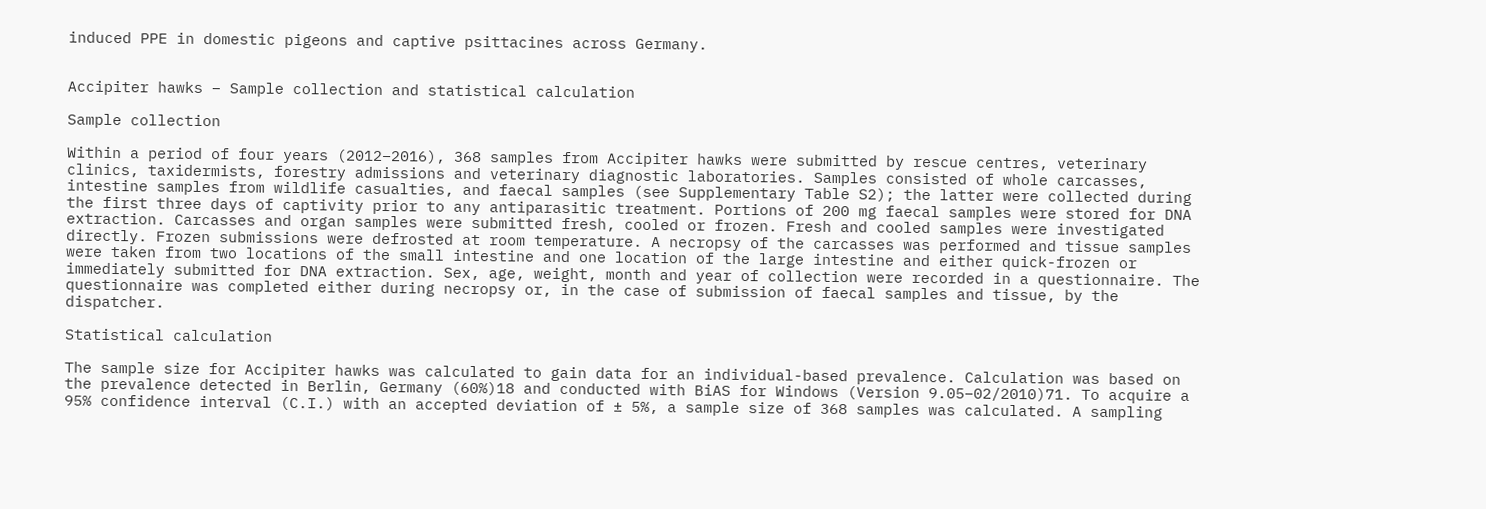induced PPE in domestic pigeons and captive psittacines across Germany.


Accipiter hawks – Sample collection and statistical calculation

Sample collection

Within a period of four years (2012–2016), 368 samples from Accipiter hawks were submitted by rescue centres, veterinary clinics, taxidermists, forestry admissions and veterinary diagnostic laboratories. Samples consisted of whole carcasses, intestine samples from wildlife casualties, and faecal samples (see Supplementary Table S2); the latter were collected during the first three days of captivity prior to any antiparasitic treatment. Portions of 200 mg faecal samples were stored for DNA extraction. Carcasses and organ samples were submitted fresh, cooled or frozen. Fresh and cooled samples were investigated directly. Frozen submissions were defrosted at room temperature. A necropsy of the carcasses was performed and tissue samples were taken from two locations of the small intestine and one location of the large intestine and either quick-frozen or immediately submitted for DNA extraction. Sex, age, weight, month and year of collection were recorded in a questionnaire. The questionnaire was completed either during necropsy or, in the case of submission of faecal samples and tissue, by the dispatcher.

Statistical calculation

The sample size for Accipiter hawks was calculated to gain data for an individual-based prevalence. Calculation was based on the prevalence detected in Berlin, Germany (60%)18 and conducted with BiAS for Windows (Version 9.05–02/2010)71. To acquire a 95% confidence interval (C.I.) with an accepted deviation of ± 5%, a sample size of 368 samples was calculated. A sampling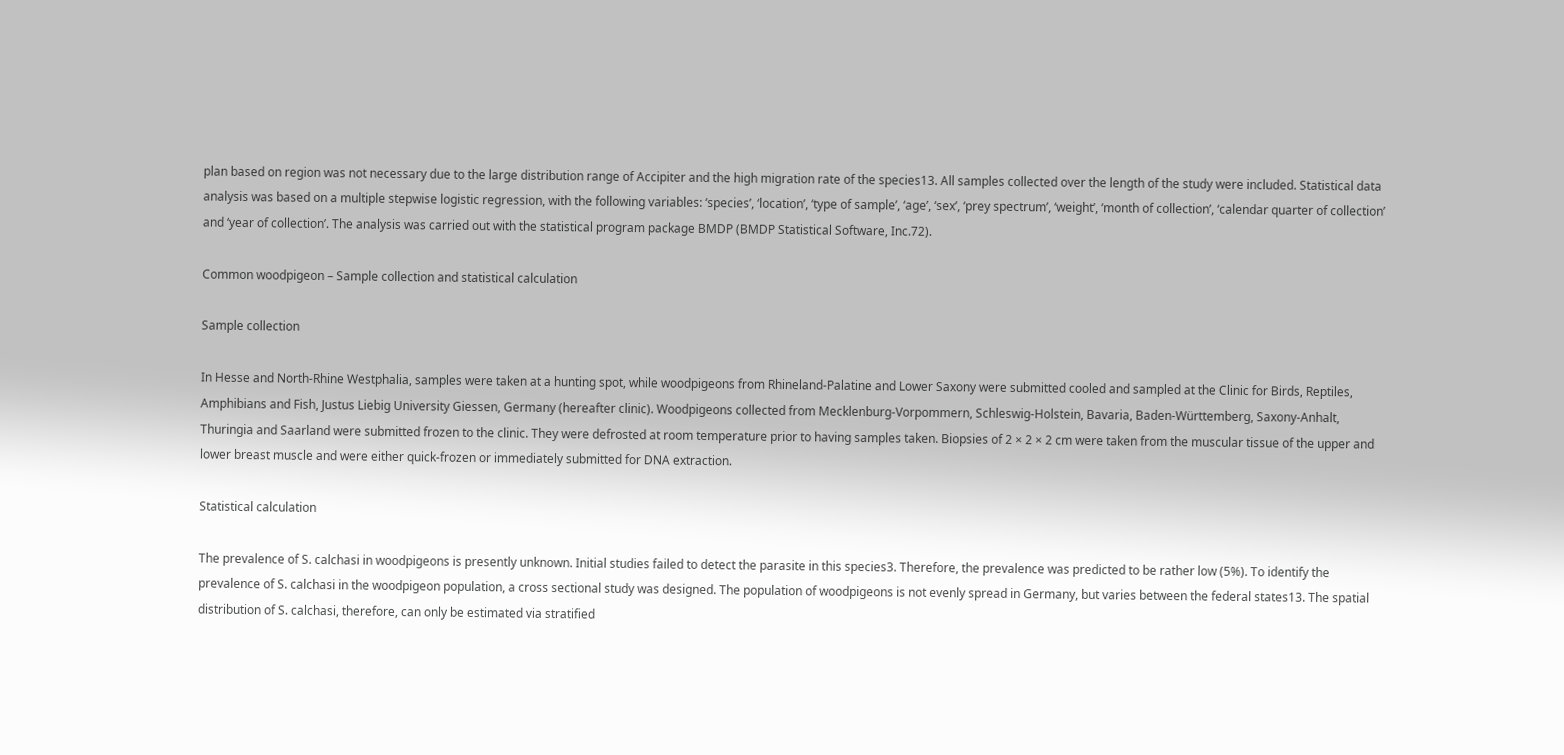plan based on region was not necessary due to the large distribution range of Accipiter and the high migration rate of the species13. All samples collected over the length of the study were included. Statistical data analysis was based on a multiple stepwise logistic regression, with the following variables: ‘species’, ‘location’, ‘type of sample’, ‘age’, ‘sex’, ‘prey spectrum’, ‘weight’, ‘month of collection’, ‘calendar quarter of collection’ and ‘year of collection’. The analysis was carried out with the statistical program package BMDP (BMDP Statistical Software, Inc.72).

Common woodpigeon – Sample collection and statistical calculation

Sample collection

In Hesse and North-Rhine Westphalia, samples were taken at a hunting spot, while woodpigeons from Rhineland-Palatine and Lower Saxony were submitted cooled and sampled at the Clinic for Birds, Reptiles, Amphibians and Fish, Justus Liebig University Giessen, Germany (hereafter clinic). Woodpigeons collected from Mecklenburg-Vorpommern, Schleswig-Holstein, Bavaria, Baden-Württemberg, Saxony-Anhalt, Thuringia and Saarland were submitted frozen to the clinic. They were defrosted at room temperature prior to having samples taken. Biopsies of 2 × 2 × 2 cm were taken from the muscular tissue of the upper and lower breast muscle and were either quick-frozen or immediately submitted for DNA extraction.

Statistical calculation

The prevalence of S. calchasi in woodpigeons is presently unknown. Initial studies failed to detect the parasite in this species3. Therefore, the prevalence was predicted to be rather low (5%). To identify the prevalence of S. calchasi in the woodpigeon population, a cross sectional study was designed. The population of woodpigeons is not evenly spread in Germany, but varies between the federal states13. The spatial distribution of S. calchasi, therefore, can only be estimated via stratified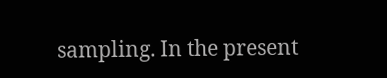sampling. In the present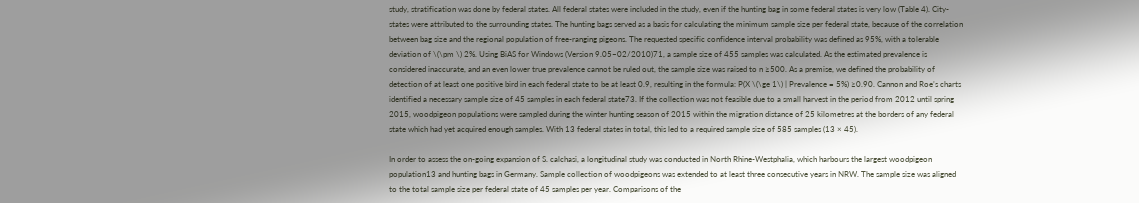study, stratification was done by federal states. All federal states were included in the study, even if the hunting bag in some federal states is very low (Table 4). City-states were attributed to the surrounding states. The hunting bags served as a basis for calculating the minimum sample size per federal state, because of the correlation between bag size and the regional population of free-ranging pigeons. The requested specific confidence interval probability was defined as 95%, with a tolerable deviation of \(\pm \) 2%. Using BiAS for Windows (Version 9.05–02/2010)71, a sample size of 455 samples was calculated. As the estimated prevalence is considered inaccurate, and an even lower true prevalence cannot be ruled out, the sample size was raised to n ≥500. As a premise, we defined the probability of detection of at least one positive bird in each federal state to be at least 0.9, resulting in the formula: P(X \(\ge 1\) | Prevalence = 5%) ≥0.90. Cannon and Roe’s charts identified a necessary sample size of 45 samples in each federal state73. If the collection was not feasible due to a small harvest in the period from 2012 until spring 2015, woodpigeon populations were sampled during the winter hunting season of 2015 within the migration distance of 25 kilometres at the borders of any federal state which had yet acquired enough samples. With 13 federal states in total, this led to a required sample size of 585 samples (13 × 45).

In order to assess the on-going expansion of S. calchasi, a longitudinal study was conducted in North Rhine-Westphalia, which harbours the largest woodpigeon population13 and hunting bags in Germany. Sample collection of woodpigeons was extended to at least three consecutive years in NRW. The sample size was aligned to the total sample size per federal state of 45 samples per year. Comparisons of the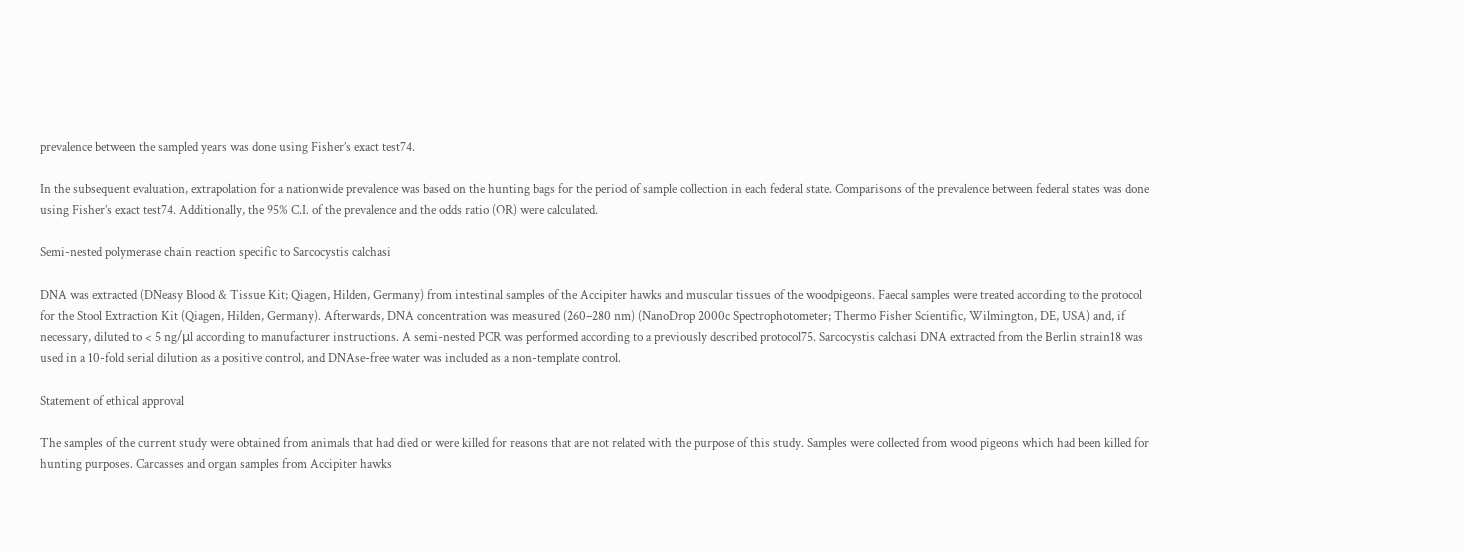prevalence between the sampled years was done using Fisher’s exact test74.

In the subsequent evaluation, extrapolation for a nationwide prevalence was based on the hunting bags for the period of sample collection in each federal state. Comparisons of the prevalence between federal states was done using Fisher’s exact test74. Additionally, the 95% C.I. of the prevalence and the odds ratio (OR) were calculated.

Semi-nested polymerase chain reaction specific to Sarcocystis calchasi

DNA was extracted (DNeasy Blood & Tissue Kit; Qiagen, Hilden, Germany) from intestinal samples of the Accipiter hawks and muscular tissues of the woodpigeons. Faecal samples were treated according to the protocol for the Stool Extraction Kit (Qiagen, Hilden, Germany). Afterwards, DNA concentration was measured (260–280 nm) (NanoDrop 2000c Spectrophotometer; Thermo Fisher Scientific, Wilmington, DE, USA) and, if necessary, diluted to < 5 ng/μl according to manufacturer instructions. A semi-nested PCR was performed according to a previously described protocol75. Sarcocystis calchasi DNA extracted from the Berlin strain18 was used in a 10-fold serial dilution as a positive control, and DNAse-free water was included as a non-template control.

Statement of ethical approval

The samples of the current study were obtained from animals that had died or were killed for reasons that are not related with the purpose of this study. Samples were collected from wood pigeons which had been killed for hunting purposes. Carcasses and organ samples from Accipiter hawks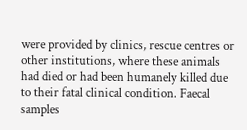were provided by clinics, rescue centres or other institutions, where these animals had died or had been humanely killed due to their fatal clinical condition. Faecal samples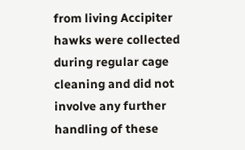from living Accipiter hawks were collected during regular cage cleaning and did not involve any further handling of these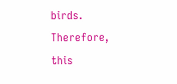birds. Therefore, this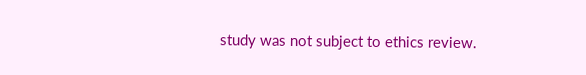study was not subject to ethics review.